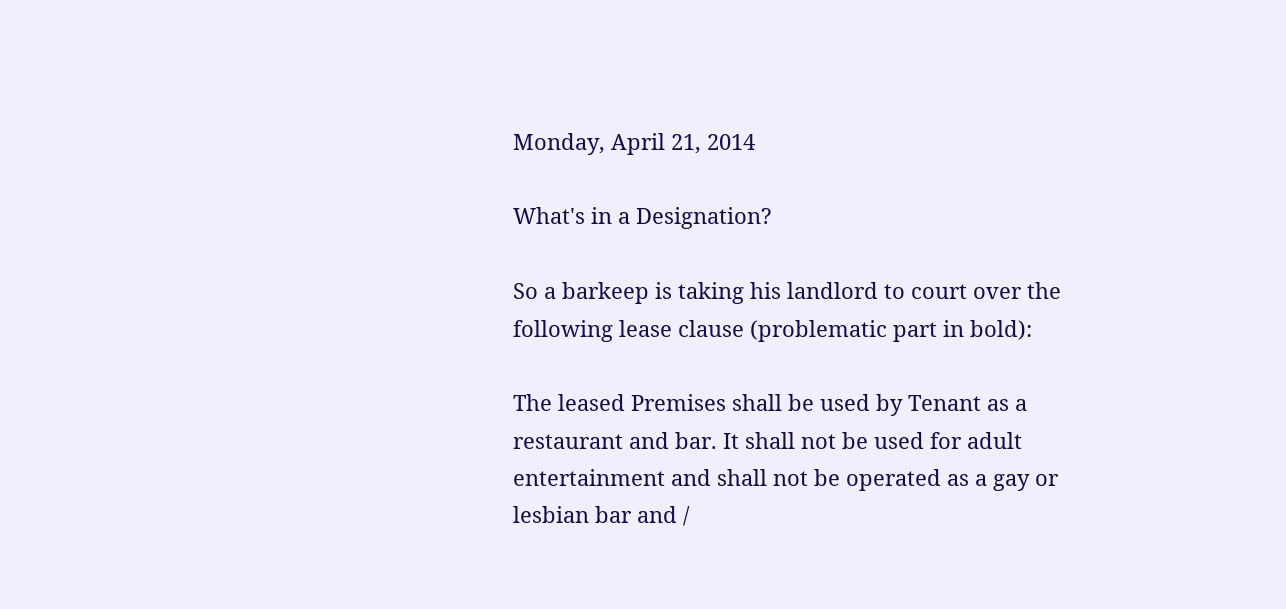Monday, April 21, 2014

What's in a Designation?

So a barkeep is taking his landlord to court over the following lease clause (problematic part in bold):

The leased Premises shall be used by Tenant as a restaurant and bar. It shall not be used for adult entertainment and shall not be operated as a gay or lesbian bar and /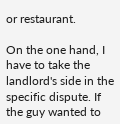or restaurant.

On the one hand, I have to take the landlord's side in the specific dispute. If the guy wanted to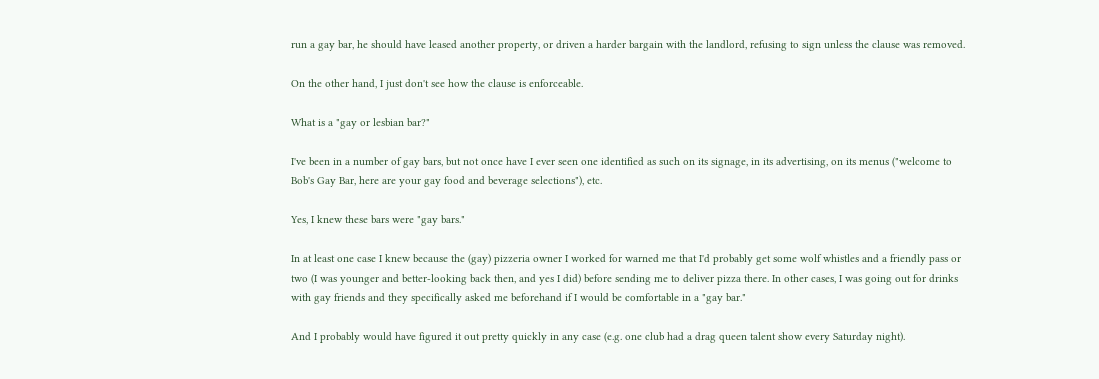run a gay bar, he should have leased another property, or driven a harder bargain with the landlord, refusing to sign unless the clause was removed.

On the other hand, I just don't see how the clause is enforceable.

What is a "gay or lesbian bar?"

I've been in a number of gay bars, but not once have I ever seen one identified as such on its signage, in its advertising, on its menus ("welcome to Bob's Gay Bar, here are your gay food and beverage selections"), etc.

Yes, I knew these bars were "gay bars."

In at least one case I knew because the (gay) pizzeria owner I worked for warned me that I'd probably get some wolf whistles and a friendly pass or two (I was younger and better-looking back then, and yes I did) before sending me to deliver pizza there. In other cases, I was going out for drinks with gay friends and they specifically asked me beforehand if I would be comfortable in a "gay bar."

And I probably would have figured it out pretty quickly in any case (e.g. one club had a drag queen talent show every Saturday night).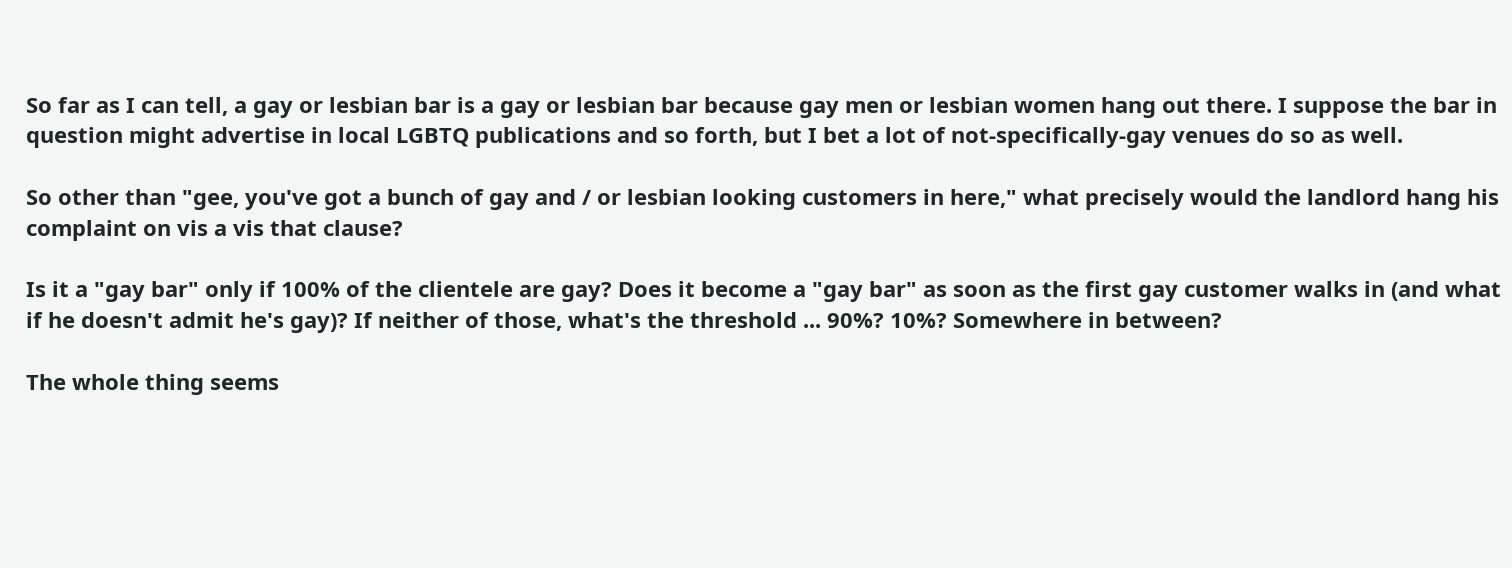So far as I can tell, a gay or lesbian bar is a gay or lesbian bar because gay men or lesbian women hang out there. I suppose the bar in question might advertise in local LGBTQ publications and so forth, but I bet a lot of not-specifically-gay venues do so as well.

So other than "gee, you've got a bunch of gay and / or lesbian looking customers in here," what precisely would the landlord hang his complaint on vis a vis that clause?

Is it a "gay bar" only if 100% of the clientele are gay? Does it become a "gay bar" as soon as the first gay customer walks in (and what if he doesn't admit he's gay)? If neither of those, what's the threshold ... 90%? 10%? Somewhere in between?

The whole thing seems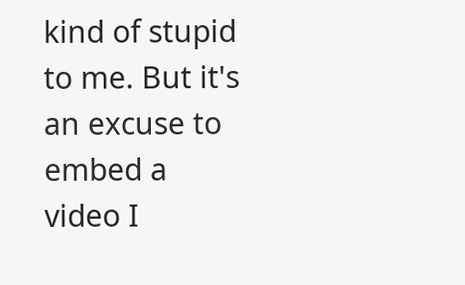kind of stupid to me. But it's an excuse to embed a video I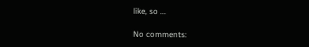like, so ...

No comments: